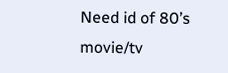Need id of 80’s movie/tv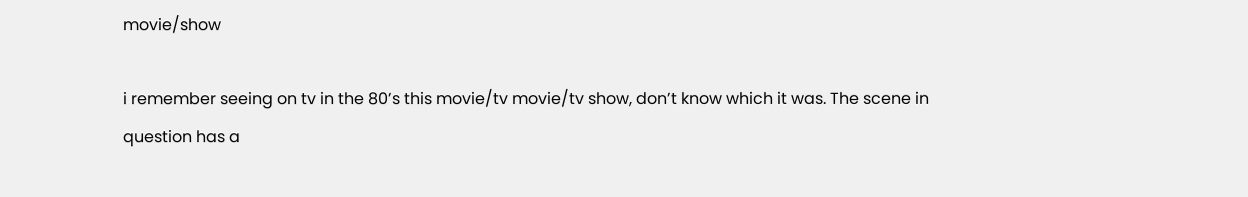movie/show

i remember seeing on tv in the 80’s this movie/tv movie/tv show, don’t know which it was. The scene in question has a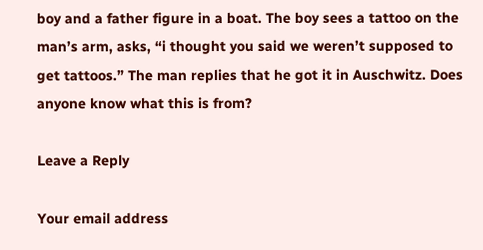boy and a father figure in a boat. The boy sees a tattoo on the man’s arm, asks, “i thought you said we weren’t supposed to get tattoos.” The man replies that he got it in Auschwitz. Does anyone know what this is from?

Leave a Reply

Your email address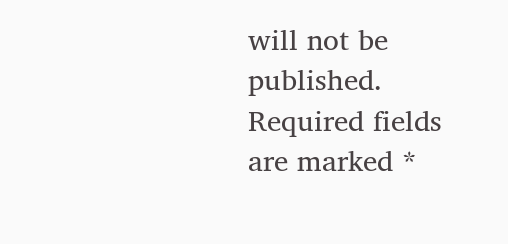will not be published. Required fields are marked *